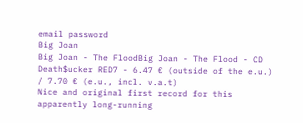email password
Big Joan
Big Joan - The FloodBig Joan - The Flood - CD
Death$ucker RED7 - 6.47 € (outside of the e.u.) / 7.70 € (e.u., incl. v.a.t)
Nice and original first record for this apparently long-running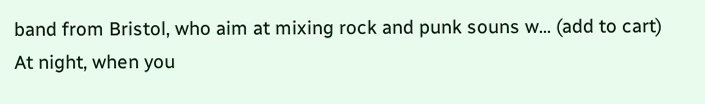band from Bristol, who aim at mixing rock and punk souns w... (add to cart)
At night, when you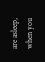are asleep, when you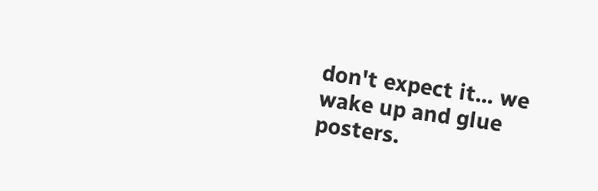don't expect it... we wake up and glue posters.